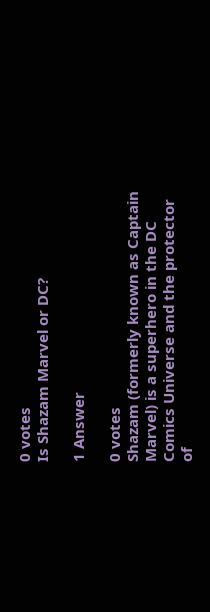0 votes
Is Shazam Marvel or DC?

1 Answer

0 votes
Shazam (formerly known as Captain Marvel) is a superhero in the DC Comics Universe and the protector of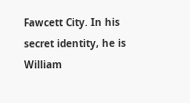Fawcett City. In his secret identity, he is William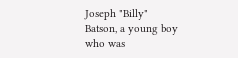Joseph "Billy" Batson, a young boy who was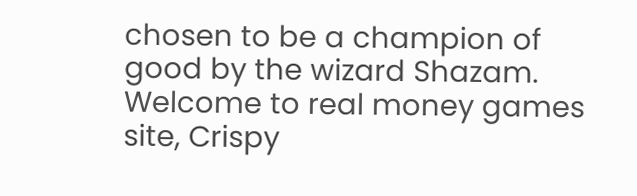chosen to be a champion of good by the wizard Shazam.
Welcome to real money games site, Crispy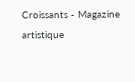Croissants - Magazine artistique